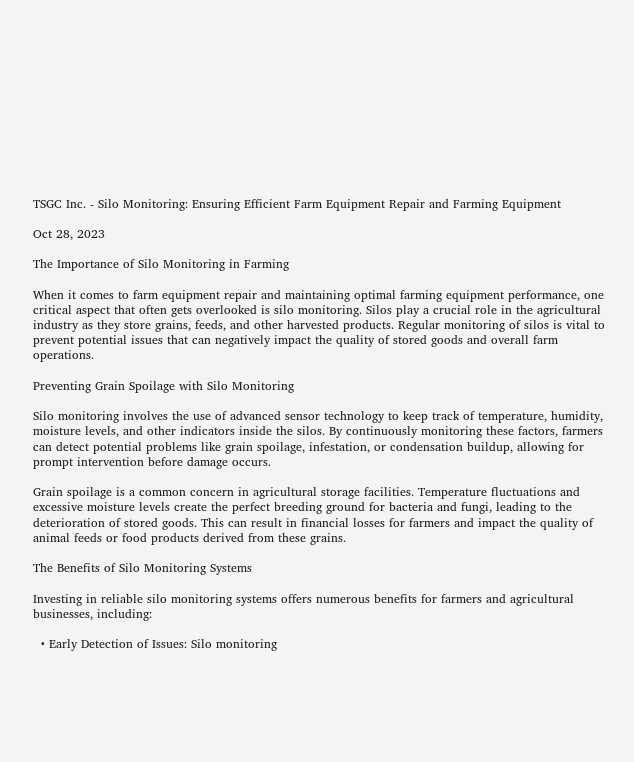TSGC Inc. - Silo Monitoring: Ensuring Efficient Farm Equipment Repair and Farming Equipment

Oct 28, 2023

The Importance of Silo Monitoring in Farming

When it comes to farm equipment repair and maintaining optimal farming equipment performance, one critical aspect that often gets overlooked is silo monitoring. Silos play a crucial role in the agricultural industry as they store grains, feeds, and other harvested products. Regular monitoring of silos is vital to prevent potential issues that can negatively impact the quality of stored goods and overall farm operations.

Preventing Grain Spoilage with Silo Monitoring

Silo monitoring involves the use of advanced sensor technology to keep track of temperature, humidity, moisture levels, and other indicators inside the silos. By continuously monitoring these factors, farmers can detect potential problems like grain spoilage, infestation, or condensation buildup, allowing for prompt intervention before damage occurs.

Grain spoilage is a common concern in agricultural storage facilities. Temperature fluctuations and excessive moisture levels create the perfect breeding ground for bacteria and fungi, leading to the deterioration of stored goods. This can result in financial losses for farmers and impact the quality of animal feeds or food products derived from these grains.

The Benefits of Silo Monitoring Systems

Investing in reliable silo monitoring systems offers numerous benefits for farmers and agricultural businesses, including:

  • Early Detection of Issues: Silo monitoring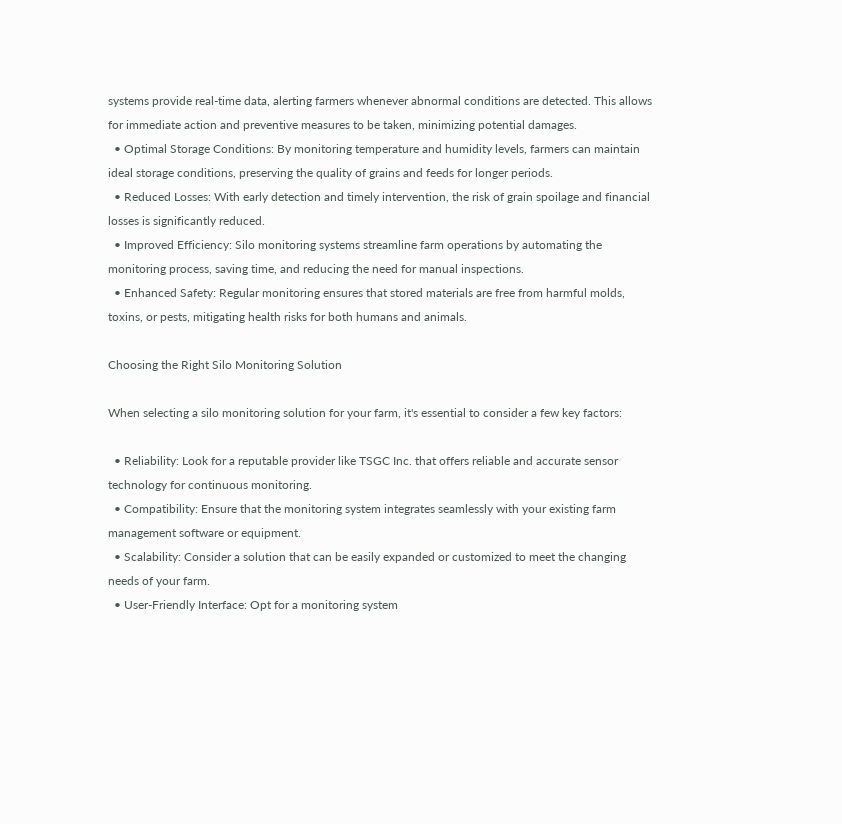systems provide real-time data, alerting farmers whenever abnormal conditions are detected. This allows for immediate action and preventive measures to be taken, minimizing potential damages.
  • Optimal Storage Conditions: By monitoring temperature and humidity levels, farmers can maintain ideal storage conditions, preserving the quality of grains and feeds for longer periods.
  • Reduced Losses: With early detection and timely intervention, the risk of grain spoilage and financial losses is significantly reduced.
  • Improved Efficiency: Silo monitoring systems streamline farm operations by automating the monitoring process, saving time, and reducing the need for manual inspections.
  • Enhanced Safety: Regular monitoring ensures that stored materials are free from harmful molds, toxins, or pests, mitigating health risks for both humans and animals.

Choosing the Right Silo Monitoring Solution

When selecting a silo monitoring solution for your farm, it's essential to consider a few key factors:

  • Reliability: Look for a reputable provider like TSGC Inc. that offers reliable and accurate sensor technology for continuous monitoring.
  • Compatibility: Ensure that the monitoring system integrates seamlessly with your existing farm management software or equipment.
  • Scalability: Consider a solution that can be easily expanded or customized to meet the changing needs of your farm.
  • User-Friendly Interface: Opt for a monitoring system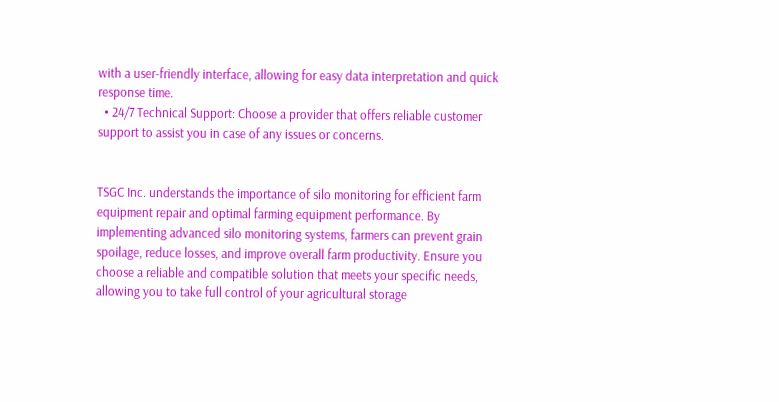with a user-friendly interface, allowing for easy data interpretation and quick response time.
  • 24/7 Technical Support: Choose a provider that offers reliable customer support to assist you in case of any issues or concerns.


TSGC Inc. understands the importance of silo monitoring for efficient farm equipment repair and optimal farming equipment performance. By implementing advanced silo monitoring systems, farmers can prevent grain spoilage, reduce losses, and improve overall farm productivity. Ensure you choose a reliable and compatible solution that meets your specific needs, allowing you to take full control of your agricultural storage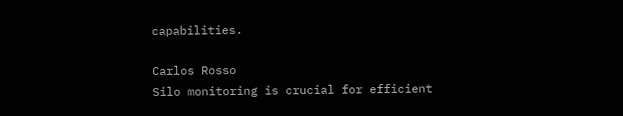capabilities.

Carlos Rosso
Silo monitoring is crucial for efficient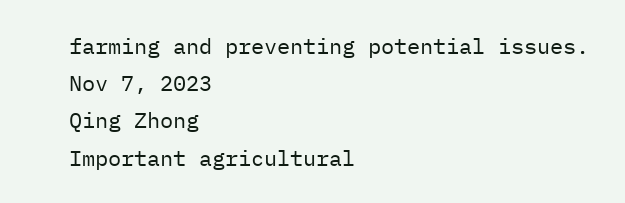farming and preventing potential issues.
Nov 7, 2023
Qing Zhong
Important agricultural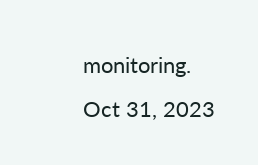monitoring.
Oct 31, 2023